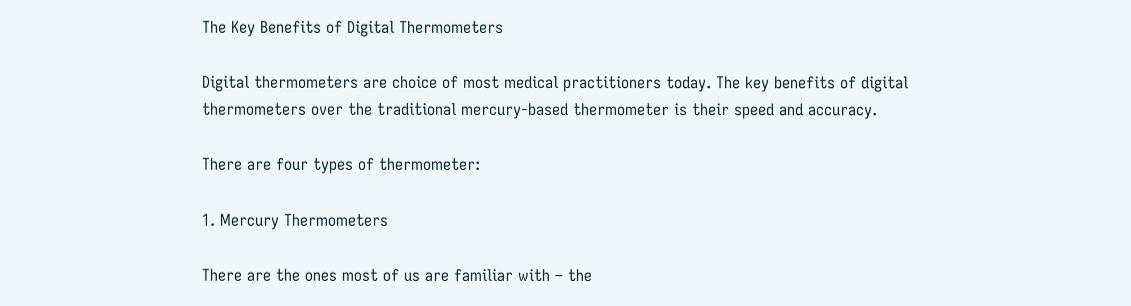The Key Benefits of Digital Thermometers

Digital thermometers are choice of most medical practitioners today. The key benefits of digital thermometers over the traditional mercury-based thermometer is their speed and accuracy.

There are four types of thermometer:

1. Mercury Thermometers

There are the ones most of us are familiar with – the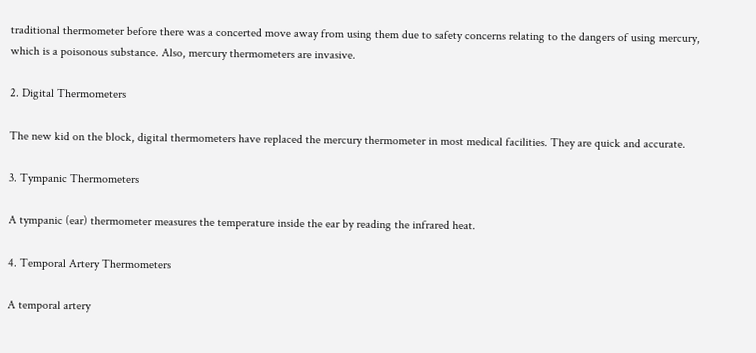traditional thermometer before there was a concerted move away from using them due to safety concerns relating to the dangers of using mercury, which is a poisonous substance. Also, mercury thermometers are invasive.

2. Digital Thermometers

The new kid on the block, digital thermometers have replaced the mercury thermometer in most medical facilities. They are quick and accurate.

3. Tympanic Thermometers

A tympanic (ear) thermometer measures the temperature inside the ear by reading the infrared heat.

4. Temporal Artery Thermometers

A temporal artery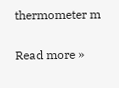thermometer m

Read more »